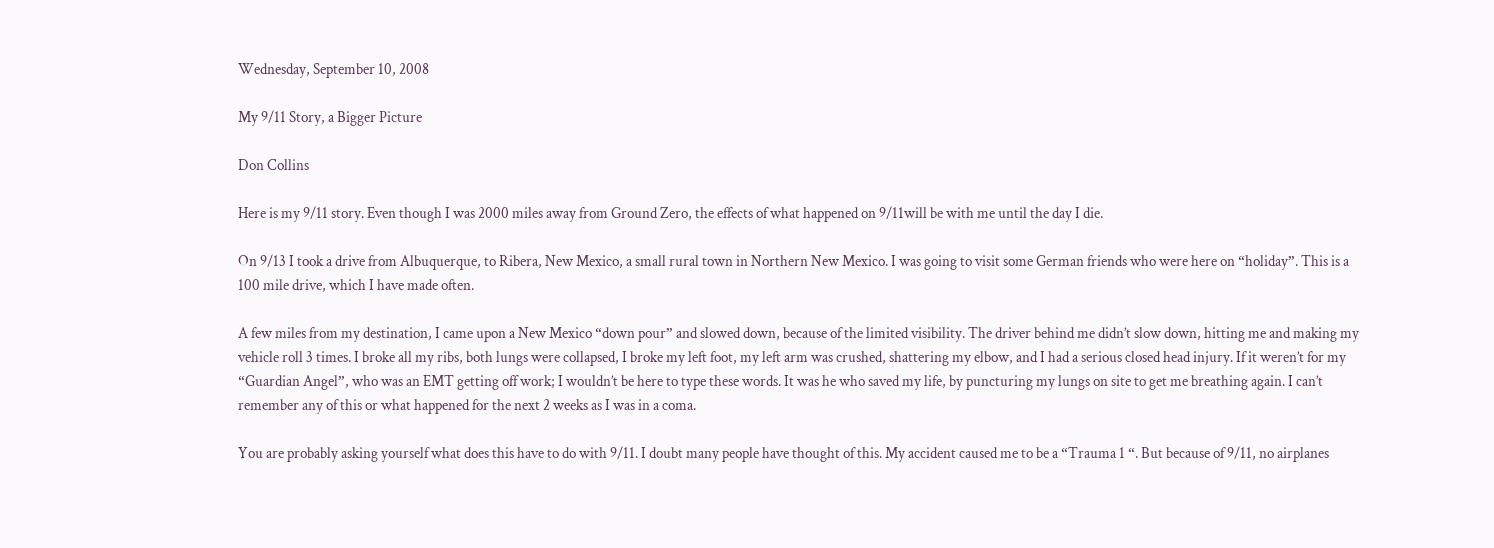Wednesday, September 10, 2008

My 9/11 Story, a Bigger Picture

Don Collins

Here is my 9/11 story. Even though I was 2000 miles away from Ground Zero, the effects of what happened on 9/11will be with me until the day I die.

On 9/13 I took a drive from Albuquerque, to Ribera, New Mexico, a small rural town in Northern New Mexico. I was going to visit some German friends who were here on “holiday”. This is a 100 mile drive, which I have made often.

A few miles from my destination, I came upon a New Mexico “down pour” and slowed down, because of the limited visibility. The driver behind me didn’t slow down, hitting me and making my vehicle roll 3 times. I broke all my ribs, both lungs were collapsed, I broke my left foot, my left arm was crushed, shattering my elbow, and I had a serious closed head injury. If it weren’t for my “Guardian Angel”, who was an EMT getting off work; I wouldn’t be here to type these words. It was he who saved my life, by puncturing my lungs on site to get me breathing again. I can’t remember any of this or what happened for the next 2 weeks as I was in a coma.

You are probably asking yourself what does this have to do with 9/11. I doubt many people have thought of this. My accident caused me to be a “Trauma 1 “. But because of 9/11, no airplanes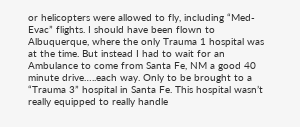or helicopters were allowed to fly, including “Med-Evac” flights. I should have been flown to Albuquerque, where the only Trauma 1 hospital was at the time. But instead I had to wait for an Ambulance to come from Santa Fe, NM a good 40 minute drive…..each way. Only to be brought to a “Trauma 3” hospital in Santa Fe. This hospital wasn’t really equipped to really handle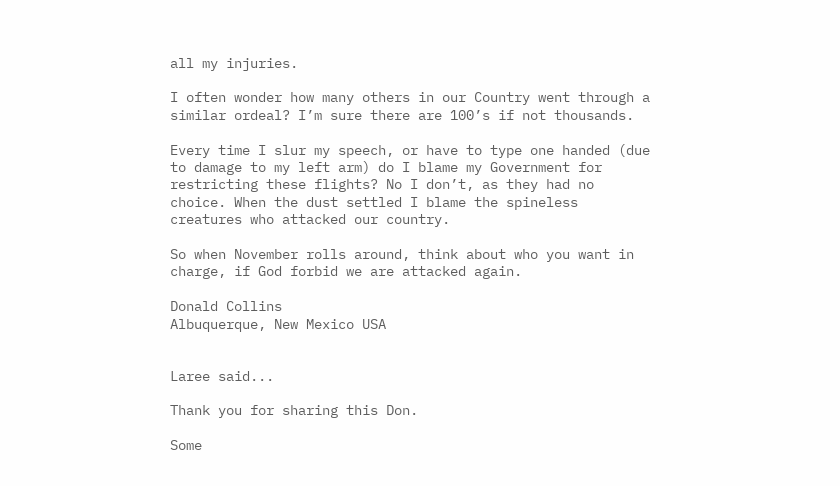all my injuries.

I often wonder how many others in our Country went through a similar ordeal? I’m sure there are 100’s if not thousands.

Every time I slur my speech, or have to type one handed (due to damage to my left arm) do I blame my Government for restricting these flights? No I don’t, as they had no choice. When the dust settled I blame the spineless creatures who attacked our country.

So when November rolls around, think about who you want in charge, if God forbid we are attacked again.

Donald Collins
Albuquerque, New Mexico USA


Laree said...

Thank you for sharing this Don.

Some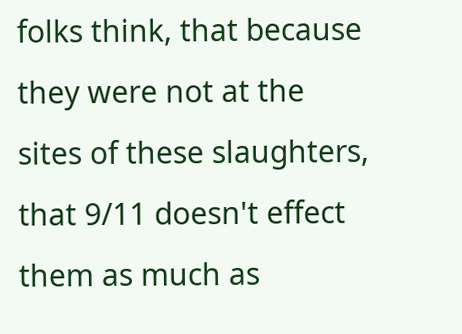folks think, that because they were not at the sites of these slaughters, that 9/11 doesn't effect them as much as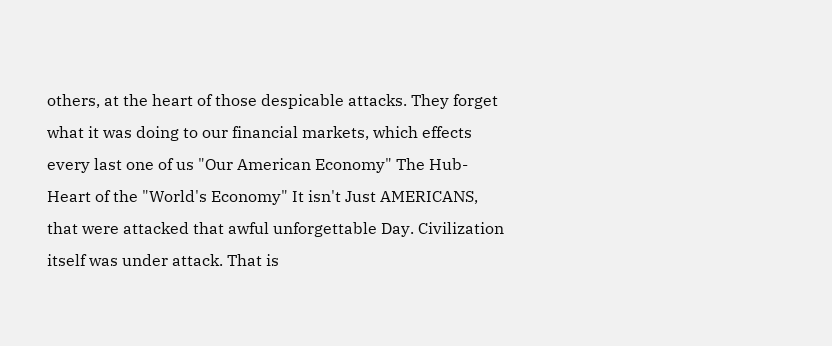others, at the heart of those despicable attacks. They forget what it was doing to our financial markets, which effects every last one of us "Our American Economy" The Hub-
Heart of the "World's Economy" It isn't Just AMERICANS, that were attacked that awful unforgettable Day. Civilization itself was under attack. That is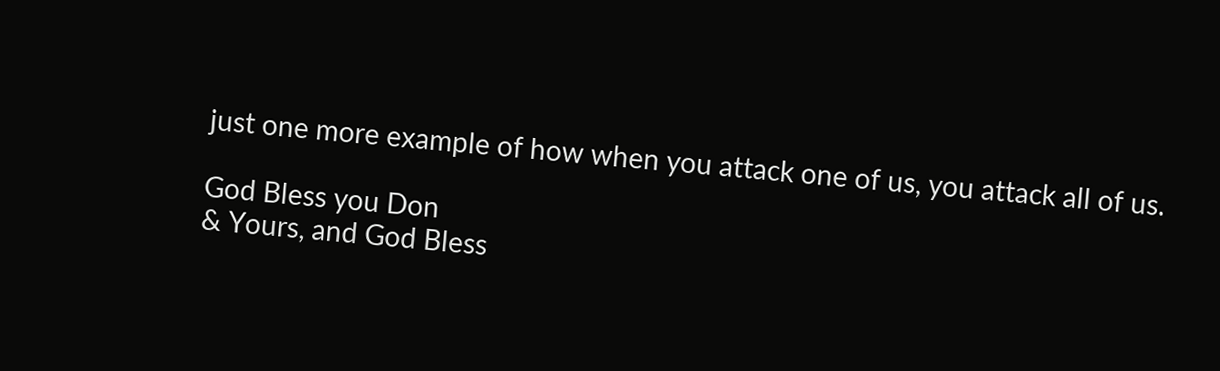just one more example of how when you attack one of us, you attack all of us.

God Bless you Don
& Yours, and God Bless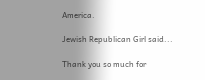America.

Jewish Republican Girl said...

Thank you so much for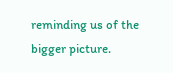reminding us of the bigger picture.